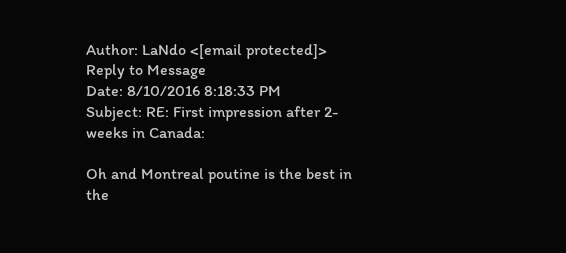Author: LaNdo <[email protected]>     Reply to Message
Date: 8/10/2016 8:18:33 PM
Subject: RE: First impression after 2-weeks in Canada:

Oh and Montreal poutine is the best in the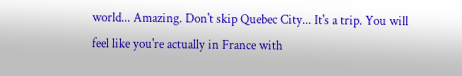world... Amazing. Don't skip Quebec City... It's a trip. You will feel like you're actually in France with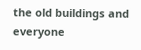the old buildings and everyone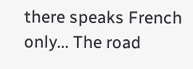there speaks French only... The road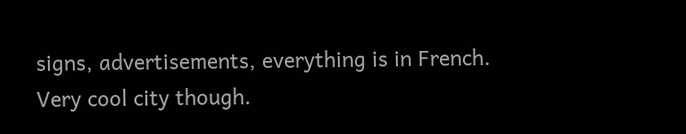signs, advertisements, everything is in French. Very cool city though.